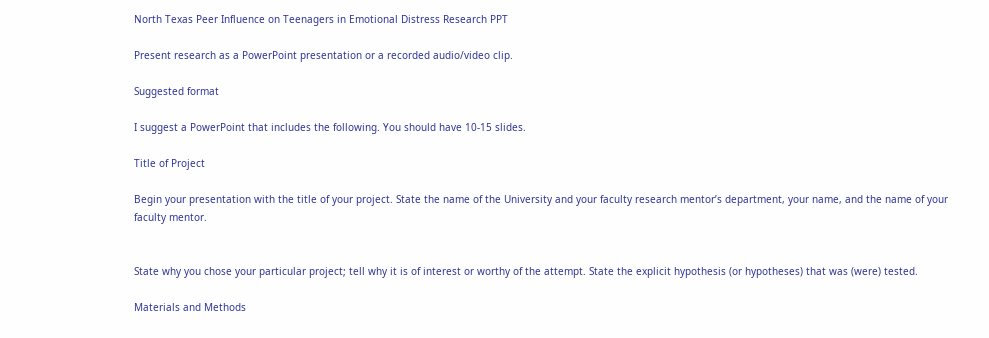North Texas Peer Influence on Teenagers in Emotional Distress Research PPT

Present research as a PowerPoint presentation or a recorded audio/video clip.

Suggested format

I suggest a PowerPoint that includes the following. You should have 10-15 slides.

Title of Project

Begin your presentation with the title of your project. State the name of the University and your faculty research mentor’s department, your name, and the name of your faculty mentor.


State why you chose your particular project; tell why it is of interest or worthy of the attempt. State the explicit hypothesis (or hypotheses) that was (were) tested.

Materials and Methods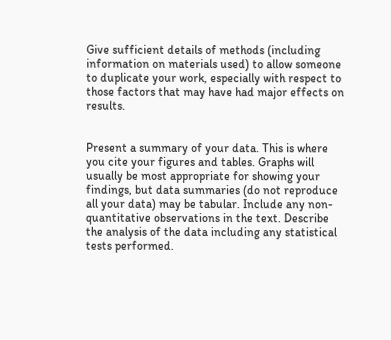Give sufficient details of methods (including information on materials used) to allow someone to duplicate your work, especially with respect to those factors that may have had major effects on results.


Present a summary of your data. This is where you cite your figures and tables. Graphs will usually be most appropriate for showing your findings, but data summaries (do not reproduce all your data) may be tabular. Include any non-quantitative observations in the text. Describe the analysis of the data including any statistical tests performed.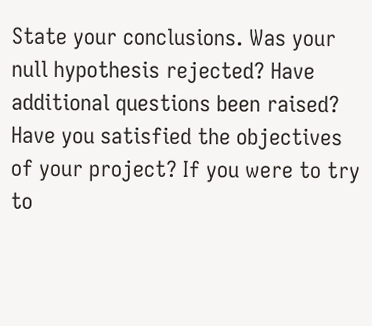State your conclusions. Was your null hypothesis rejected? Have additional questions been raised? Have you satisfied the objectives of your project? If you were to try to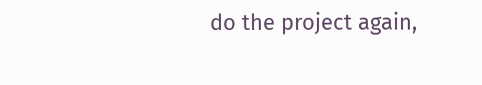do the project again,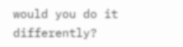would you do it differently?